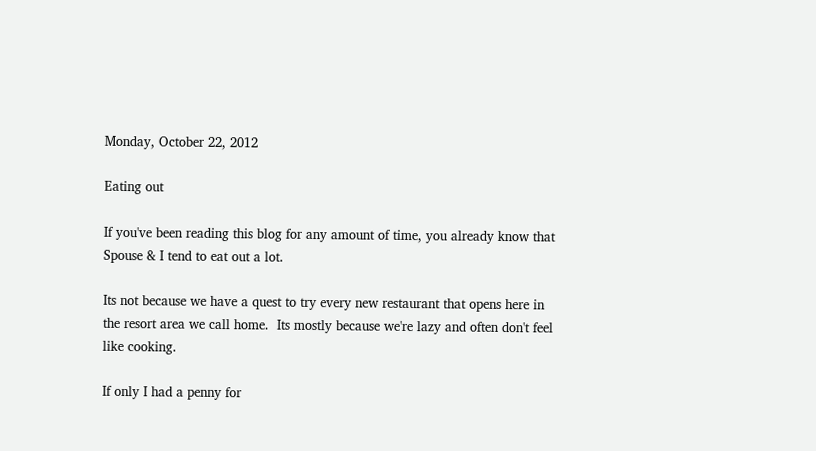Monday, October 22, 2012

Eating out

If you've been reading this blog for any amount of time, you already know that Spouse & I tend to eat out a lot.

Its not because we have a quest to try every new restaurant that opens here in the resort area we call home.  Its mostly because we're lazy and often don't feel like cooking.

If only I had a penny for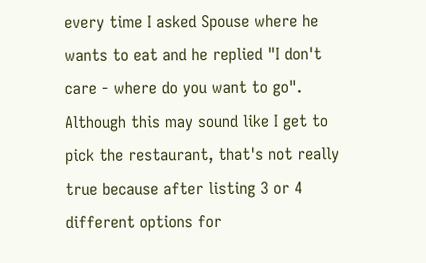every time I asked Spouse where he wants to eat and he replied "I don't care - where do you want to go".  Although this may sound like I get to pick the restaurant, that's not really true because after listing 3 or 4 different options for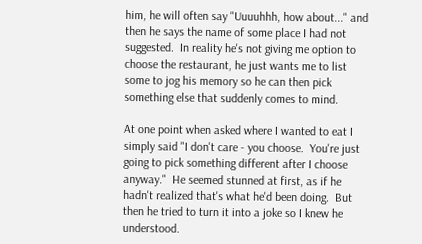him, he will often say "Uuuuhhh, how about..." and then he says the name of some place I had not suggested.  In reality he's not giving me option to choose the restaurant, he just wants me to list some to jog his memory so he can then pick something else that suddenly comes to mind.

At one point when asked where I wanted to eat I simply said "I don't care - you choose.  You're just going to pick something different after I choose anyway."  He seemed stunned at first, as if he hadn't realized that's what he'd been doing.  But then he tried to turn it into a joke so I knew he understood.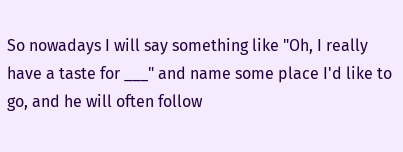So nowadays I will say something like "Oh, I really have a taste for ___" and name some place I'd like to go, and he will often follow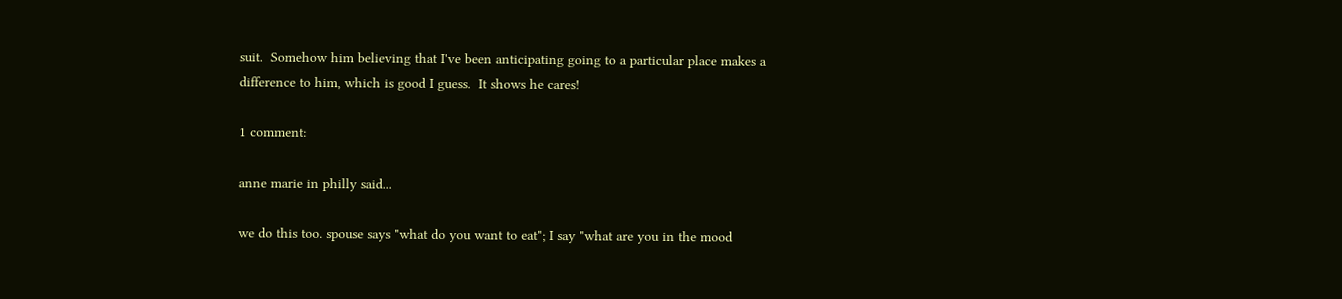suit.  Somehow him believing that I've been anticipating going to a particular place makes a difference to him, which is good I guess.  It shows he cares!

1 comment:

anne marie in philly said...

we do this too. spouse says "what do you want to eat"; I say "what are you in the mood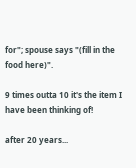for"; spouse says "(fill in the food here)".

9 times outta 10 it's the item I have been thinking of!

after 20 years...